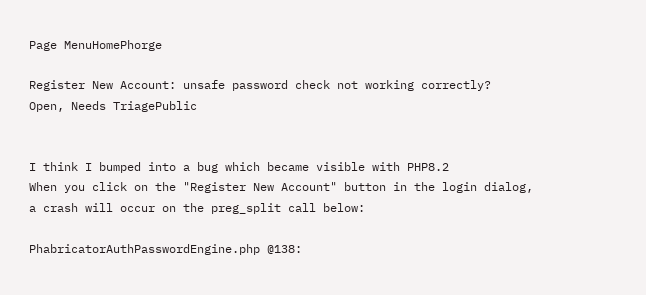Page MenuHomePhorge

Register New Account: unsafe password check not working correctly?
Open, Needs TriagePublic


I think I bumped into a bug which became visible with PHP8.2
When you click on the "Register New Account" button in the login dialog, a crash will occur on the preg_split call below:

PhabricatorAuthPasswordEngine.php @138: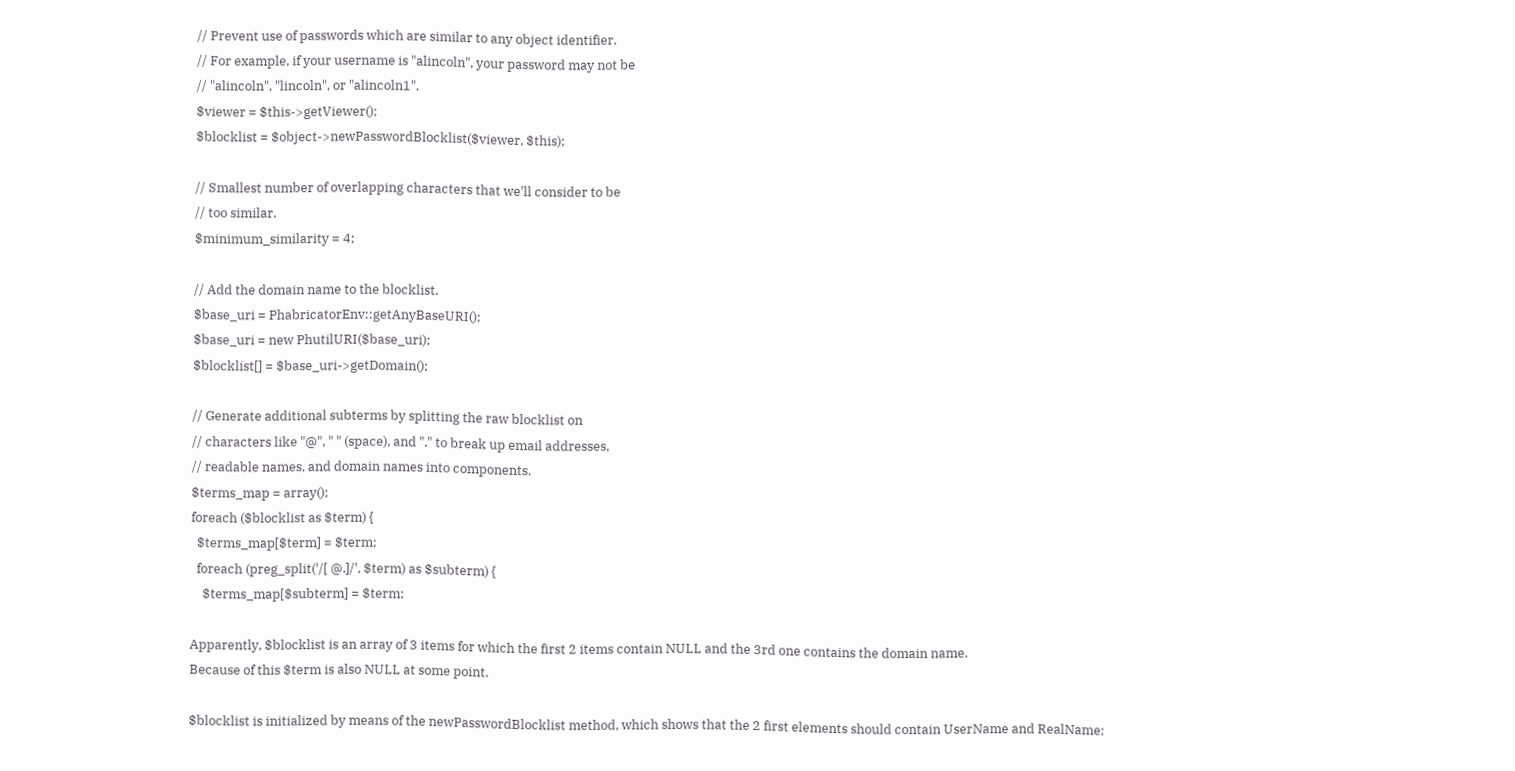// Prevent use of passwords which are similar to any object identifier.
// For example, if your username is "alincoln", your password may not be
// "alincoln", "lincoln", or "alincoln1".
$viewer = $this->getViewer();
$blocklist = $object->newPasswordBlocklist($viewer, $this);

// Smallest number of overlapping characters that we'll consider to be
// too similar.
$minimum_similarity = 4;

// Add the domain name to the blocklist.
$base_uri = PhabricatorEnv::getAnyBaseURI();
$base_uri = new PhutilURI($base_uri);
$blocklist[] = $base_uri->getDomain();

// Generate additional subterms by splitting the raw blocklist on
// characters like "@", " " (space), and "." to break up email addresses,
// readable names, and domain names into components.
$terms_map = array();
foreach ($blocklist as $term) {
  $terms_map[$term] = $term;
  foreach (preg_split('/[ @.]/', $term) as $subterm) {
    $terms_map[$subterm] = $term;

Apparently, $blocklist is an array of 3 items for which the first 2 items contain NULL and the 3rd one contains the domain name.
Because of this $term is also NULL at some point.

$blocklist is initialized by means of the newPasswordBlocklist method, which shows that the 2 first elements should contain UserName and RealName: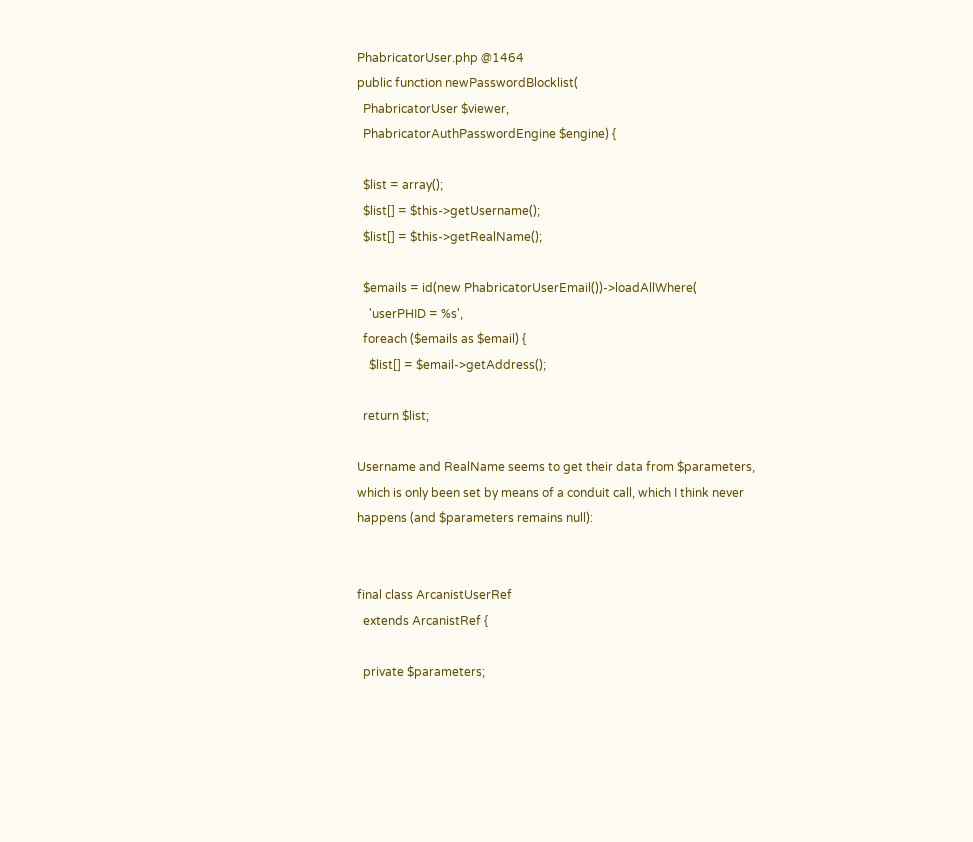PhabricatorUser.php @1464
public function newPasswordBlocklist(
  PhabricatorUser $viewer,
  PhabricatorAuthPasswordEngine $engine) {

  $list = array();
  $list[] = $this->getUsername();
  $list[] = $this->getRealName();

  $emails = id(new PhabricatorUserEmail())->loadAllWhere(
    'userPHID = %s',
  foreach ($emails as $email) {
    $list[] = $email->getAddress();

  return $list;

Username and RealName seems to get their data from $parameters, which is only been set by means of a conduit call, which I think never happens (and $parameters remains null):


final class ArcanistUserRef
  extends ArcanistRef {

  private $parameters;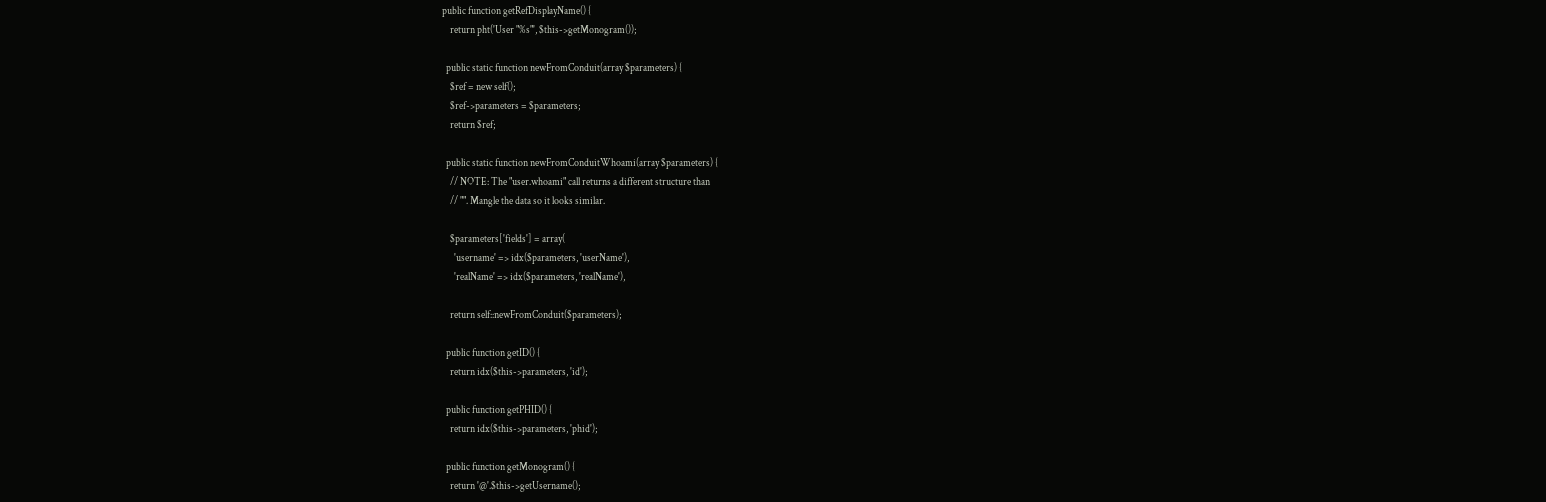public function getRefDisplayName() {
    return pht('User "%s"', $this->getMonogram());

  public static function newFromConduit(array $parameters) {
    $ref = new self();
    $ref->parameters = $parameters;
    return $ref;

  public static function newFromConduitWhoami(array $parameters) {
    // NOTE: The "user.whoami" call returns a different structure than
    // "". Mangle the data so it looks similar.

    $parameters['fields'] = array(
      'username' => idx($parameters, 'userName'),
      'realName' => idx($parameters, 'realName'),

    return self::newFromConduit($parameters);

  public function getID() {
    return idx($this->parameters, 'id');

  public function getPHID() {
    return idx($this->parameters, 'phid');

  public function getMonogram() {
    return '@'.$this->getUsername();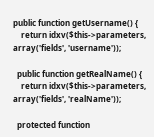public function getUsername() {
    return idxv($this->parameters, array('fields', 'username'));

  public function getRealName() {
    return idxv($this->parameters, array('fields', 'realName'));

  protected function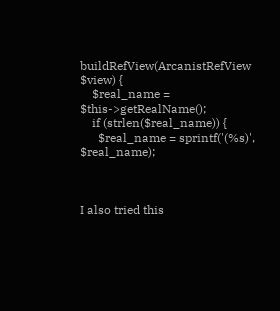buildRefView(ArcanistRefView $view) {
    $real_name = $this->getRealName();
    if (strlen($real_name)) {
      $real_name = sprintf('(%s)', $real_name);



I also tried this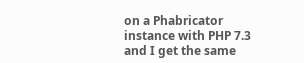on a Phabricator instance with PHP 7.3 and I get the same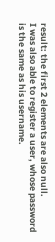result: the first 2 elements are also null.
I was also able to register a user, whose password is the same as his username.